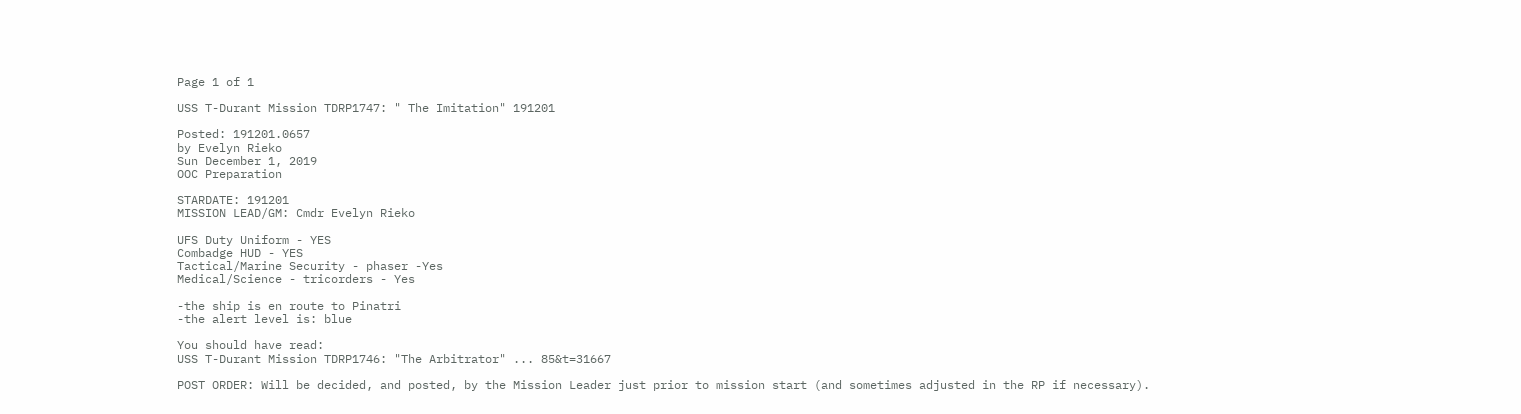Page 1 of 1

USS T-Durant Mission TDRP1747: " The Imitation" 191201

Posted: 191201.0657
by Evelyn Rieko
Sun December 1, 2019
OOC Preparation

STARDATE: 191201
MISSION LEAD/GM: Cmdr Evelyn Rieko

UFS Duty Uniform - YES
Combadge HUD - YES
Tactical/Marine Security - phaser -Yes
Medical/Science - tricorders - Yes

-the ship is en route to Pinatri
-the alert level is: blue

You should have read:
USS T-Durant Mission TDRP1746: "The Arbitrator" ... 85&t=31667

POST ORDER: Will be decided, and posted, by the Mission Leader just prior to mission start (and sometimes adjusted in the RP if necessary).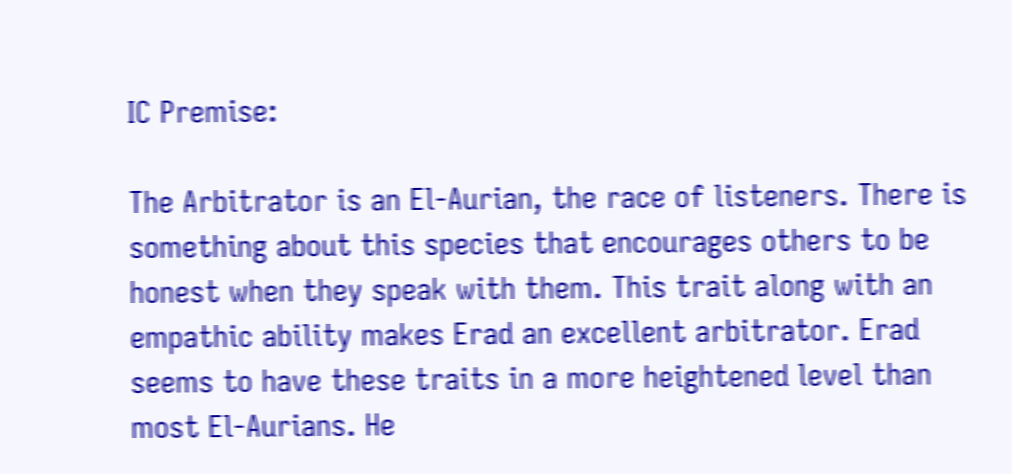IC Premise:

The Arbitrator is an El-Aurian, the race of listeners. There is something about this species that encourages others to be honest when they speak with them. This trait along with an empathic ability makes Erad an excellent arbitrator. Erad seems to have these traits in a more heightened level than most El-Aurians. He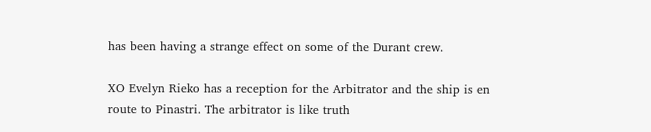has been having a strange effect on some of the Durant crew.

XO Evelyn Rieko has a reception for the Arbitrator and the ship is en route to Pinastri. The arbitrator is like truth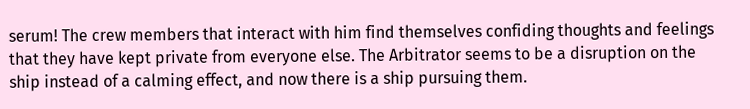serum! The crew members that interact with him find themselves confiding thoughts and feelings that they have kept private from everyone else. The Arbitrator seems to be a disruption on the ship instead of a calming effect, and now there is a ship pursuing them.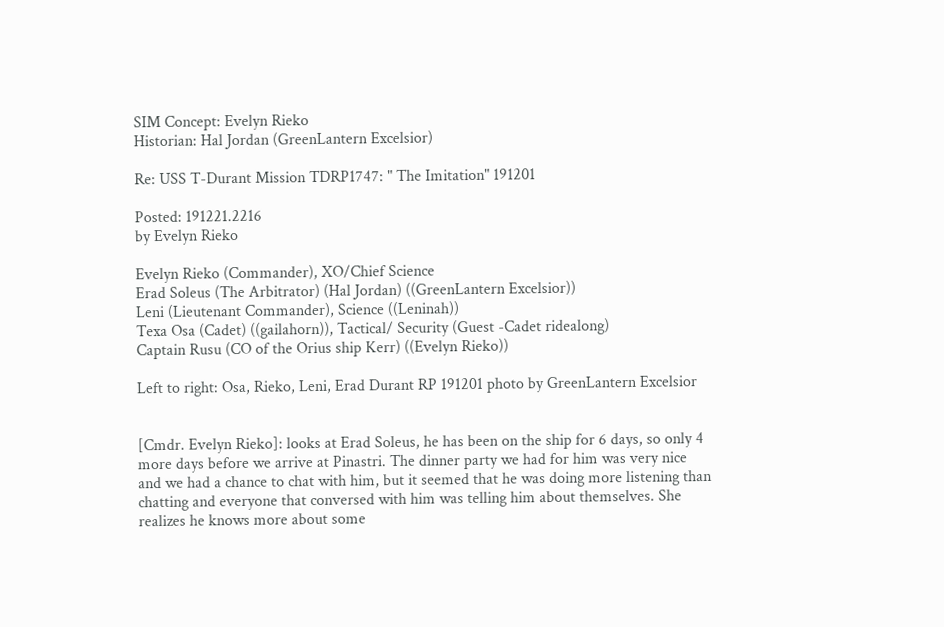SIM Concept: Evelyn Rieko
Historian: Hal Jordan (GreenLantern Excelsior)

Re: USS T-Durant Mission TDRP1747: " The Imitation" 191201

Posted: 191221.2216
by Evelyn Rieko

Evelyn Rieko (Commander), XO/Chief Science
Erad Soleus (The Arbitrator) (Hal Jordan) ((GreenLantern Excelsior))
Leni (Lieutenant Commander), Science ((Leninah))
Texa Osa (Cadet) ((gailahorn)), Tactical/ Security (Guest -Cadet ridealong)
Captain Rusu (CO of the Orius ship Kerr) ((Evelyn Rieko))

Left to right: Osa, Rieko, Leni, Erad Durant RP 191201 photo by GreenLantern Excelsior


[Cmdr. Evelyn Rieko]: looks at Erad Soleus, he has been on the ship for 6 days, so only 4 more days before we arrive at Pinastri. The dinner party we had for him was very nice and we had a chance to chat with him, but it seemed that he was doing more listening than chatting and everyone that conversed with him was telling him about themselves. She realizes he knows more about some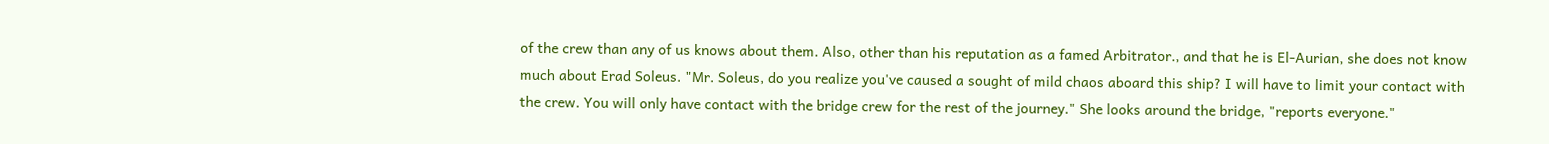of the crew than any of us knows about them. Also, other than his reputation as a famed Arbitrator., and that he is El-Aurian, she does not know much about Erad Soleus. "Mr. Soleus, do you realize you've caused a sought of mild chaos aboard this ship? I will have to limit your contact with the crew. You will only have contact with the bridge crew for the rest of the journey." She looks around the bridge, "reports everyone."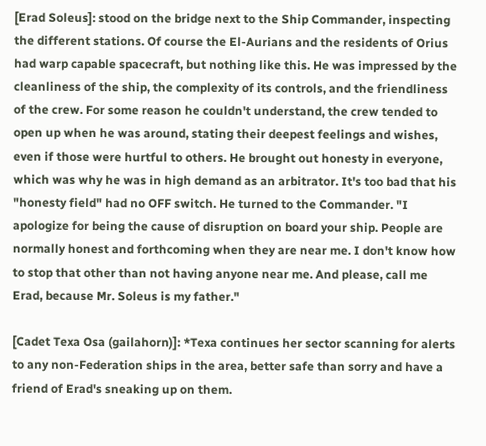[Erad Soleus]: stood on the bridge next to the Ship Commander, inspecting the different stations. Of course the El-Aurians and the residents of Orius had warp capable spacecraft, but nothing like this. He was impressed by the cleanliness of the ship, the complexity of its controls, and the friendliness of the crew. For some reason he couldn't understand, the crew tended to open up when he was around, stating their deepest feelings and wishes, even if those were hurtful to others. He brought out honesty in everyone, which was why he was in high demand as an arbitrator. It's too bad that his "honesty field" had no OFF switch. He turned to the Commander. "I apologize for being the cause of disruption on board your ship. People are normally honest and forthcoming when they are near me. I don't know how to stop that other than not having anyone near me. And please, call me Erad, because Mr. Soleus is my father."

[Cadet Texa Osa (gailahorn)]: *Texa continues her sector scanning for alerts to any non-Federation ships in the area, better safe than sorry and have a friend of Erad's sneaking up on them.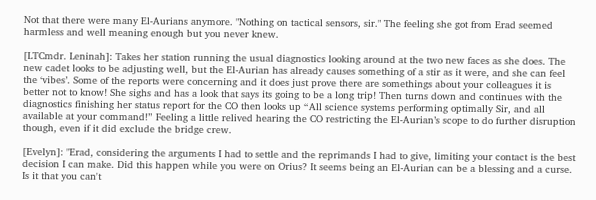Not that there were many El-Aurians anymore. "Nothing on tactical sensors, sir." The feeling she got from Erad seemed harmless and well meaning enough but you never knew.

[LTCmdr. Leninah]: Takes her station running the usual diagnostics looking around at the two new faces as she does. The new cadet looks to be adjusting well, but the El-Aurian has already causes something of a stir as it were, and she can feel the ‘vibes’. Some of the reports were concerning and it does just prove there are somethings about your colleagues it is better not to know! She sighs and has a look that says its going to be a long trip! Then turns down and continues with the diagnostics finishing her status report for the CO then looks up “All science systems performing optimally Sir, and all available at your command!” Feeling a little relived hearing the CO restricting the El-Aurian’s scope to do further disruption though, even if it did exclude the bridge crew.

[Evelyn]: "Erad, considering the arguments I had to settle and the reprimands I had to give, limiting your contact is the best decision I can make. Did this happen while you were on Orius? It seems being an El-Aurian can be a blessing and a curse. Is it that you can't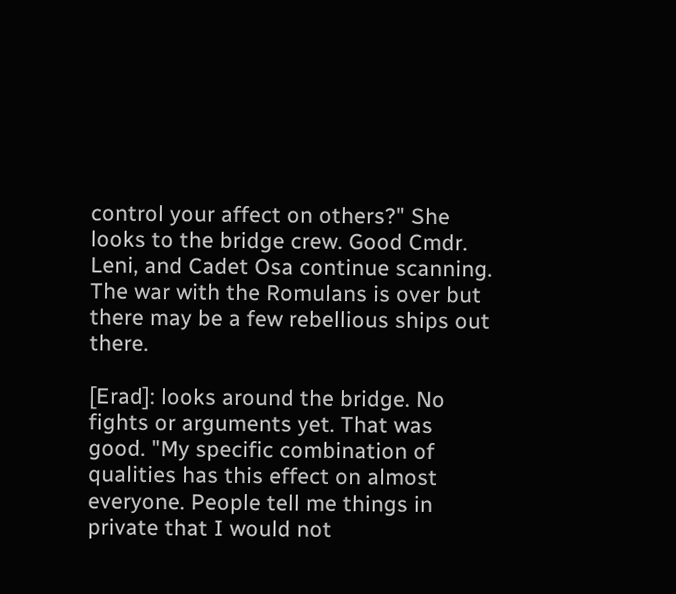control your affect on others?" She looks to the bridge crew. Good Cmdr. Leni, and Cadet Osa continue scanning. The war with the Romulans is over but there may be a few rebellious ships out there.

[Erad]: looks around the bridge. No fights or arguments yet. That was good. "My specific combination of qualities has this effect on almost everyone. People tell me things in private that I would not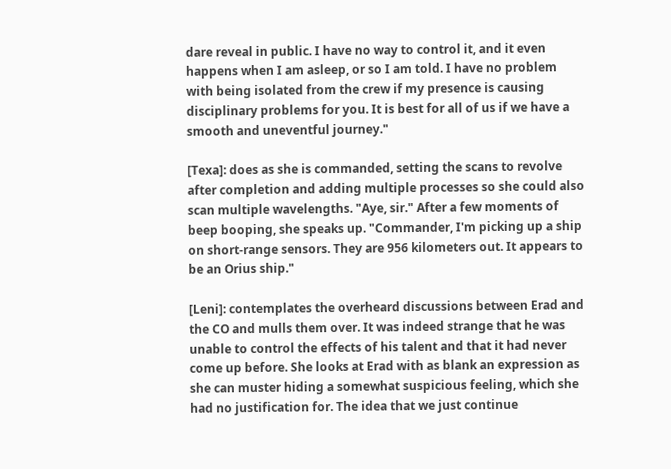dare reveal in public. I have no way to control it, and it even happens when I am asleep, or so I am told. I have no problem with being isolated from the crew if my presence is causing disciplinary problems for you. It is best for all of us if we have a smooth and uneventful journey."

[Texa]: does as she is commanded, setting the scans to revolve after completion and adding multiple processes so she could also scan multiple wavelengths. "Aye, sir." After a few moments of beep booping, she speaks up. "Commander, I'm picking up a ship on short-range sensors. They are 956 kilometers out. It appears to be an Orius ship."

[Leni]: contemplates the overheard discussions between Erad and the CO and mulls them over. It was indeed strange that he was unable to control the effects of his talent and that it had never come up before. She looks at Erad with as blank an expression as she can muster hiding a somewhat suspicious feeling, which she had no justification for. The idea that we just continue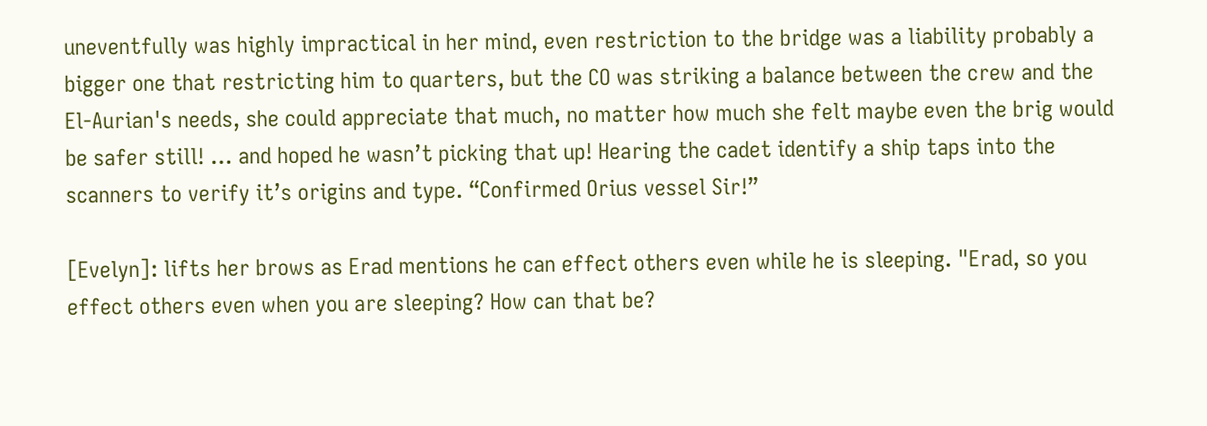uneventfully was highly impractical in her mind, even restriction to the bridge was a liability probably a bigger one that restricting him to quarters, but the CO was striking a balance between the crew and the El-Aurian's needs, she could appreciate that much, no matter how much she felt maybe even the brig would be safer still! … and hoped he wasn’t picking that up! Hearing the cadet identify a ship taps into the scanners to verify it’s origins and type. “Confirmed Orius vessel Sir!”

[Evelyn]: lifts her brows as Erad mentions he can effect others even while he is sleeping. "Erad, so you effect others even when you are sleeping? How can that be?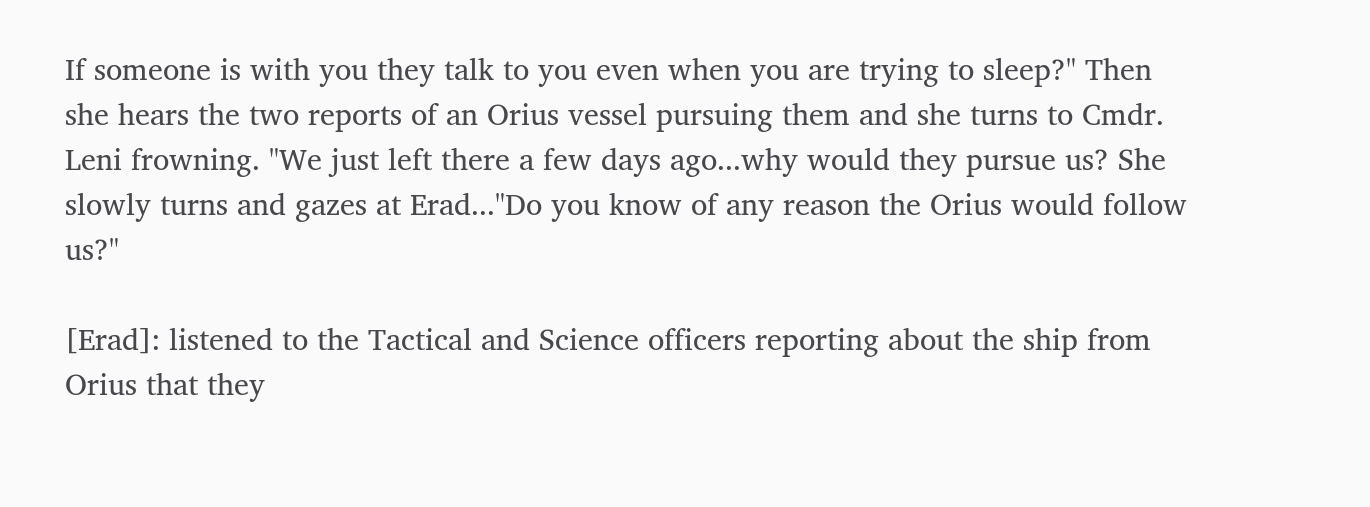If someone is with you they talk to you even when you are trying to sleep?" Then she hears the two reports of an Orius vessel pursuing them and she turns to Cmdr. Leni frowning. "We just left there a few days ago...why would they pursue us? She slowly turns and gazes at Erad..."Do you know of any reason the Orius would follow us?"

[Erad]: listened to the Tactical and Science officers reporting about the ship from Orius that they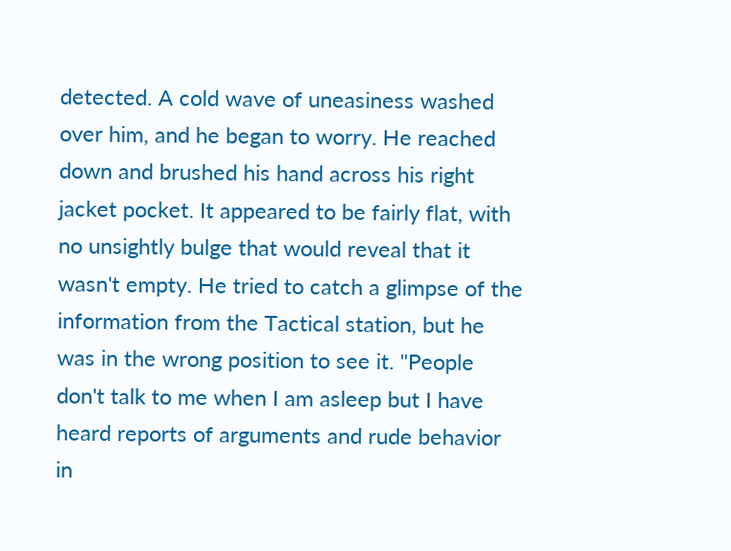detected. A cold wave of uneasiness washed over him, and he began to worry. He reached down and brushed his hand across his right jacket pocket. It appeared to be fairly flat, with no unsightly bulge that would reveal that it wasn't empty. He tried to catch a glimpse of the information from the Tactical station, but he was in the wrong position to see it. "People don't talk to me when I am asleep but I have heard reports of arguments and rude behavior in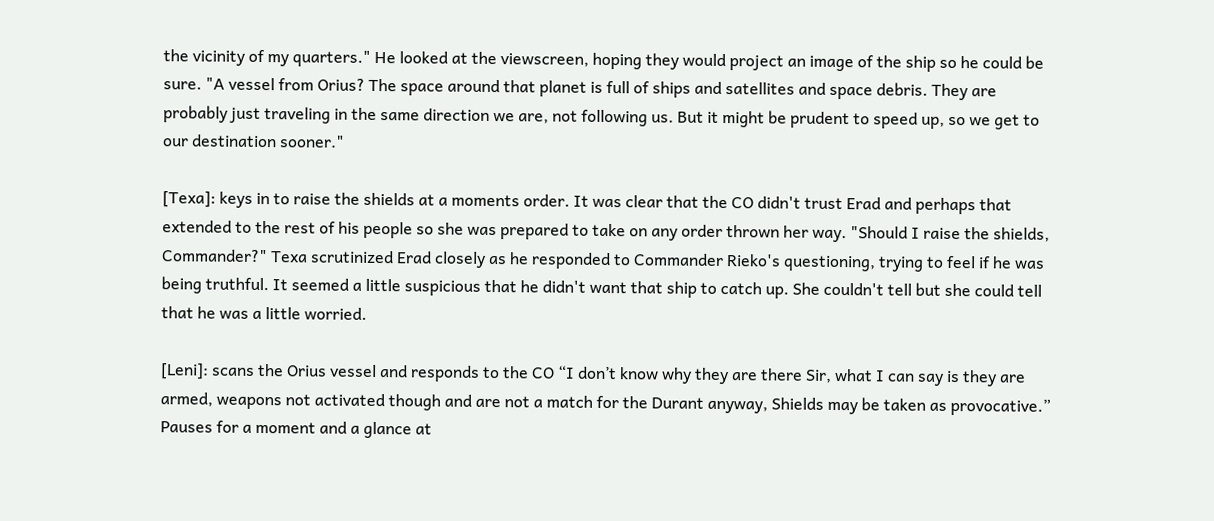the vicinity of my quarters." He looked at the viewscreen, hoping they would project an image of the ship so he could be sure. "A vessel from Orius? The space around that planet is full of ships and satellites and space debris. They are probably just traveling in the same direction we are, not following us. But it might be prudent to speed up, so we get to our destination sooner."

[Texa]: keys in to raise the shields at a moments order. It was clear that the CO didn't trust Erad and perhaps that extended to the rest of his people so she was prepared to take on any order thrown her way. "Should I raise the shields, Commander?" Texa scrutinized Erad closely as he responded to Commander Rieko's questioning, trying to feel if he was being truthful. It seemed a little suspicious that he didn't want that ship to catch up. She couldn't tell but she could tell that he was a little worried.

[Leni]: scans the Orius vessel and responds to the CO “I don’t know why they are there Sir, what I can say is they are armed, weapons not activated though and are not a match for the Durant anyway, Shields may be taken as provocative.” Pauses for a moment and a glance at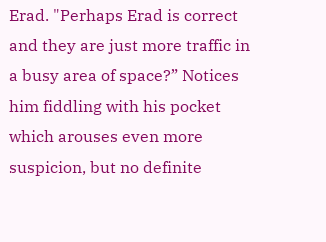Erad. "Perhaps Erad is correct and they are just more traffic in a busy area of space?” Notices him fiddling with his pocket which arouses even more suspicion, but no definite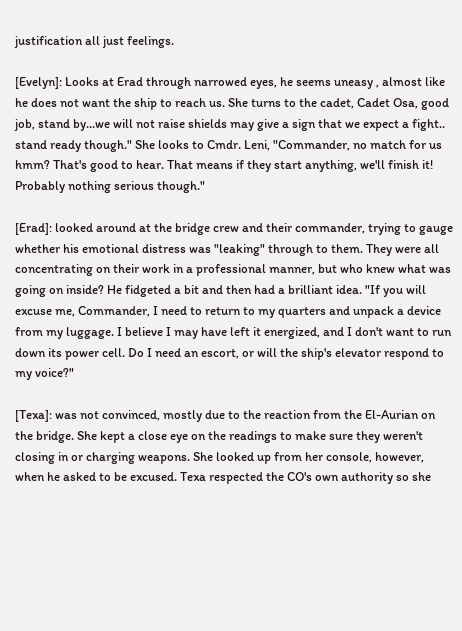justification all just feelings.

[Evelyn]: Looks at Erad through narrowed eyes, he seems uneasy , almost like he does not want the ship to reach us. She turns to the cadet, Cadet Osa, good job, stand by...we will not raise shields may give a sign that we expect a fight.. stand ready though." She looks to Cmdr. Leni, "Commander, no match for us hmm? That's good to hear. That means if they start anything, we'll finish it! Probably nothing serious though."

[Erad]: looked around at the bridge crew and their commander, trying to gauge whether his emotional distress was "leaking" through to them. They were all concentrating on their work in a professional manner, but who knew what was going on inside? He fidgeted a bit and then had a brilliant idea. "If you will excuse me, Commander, I need to return to my quarters and unpack a device from my luggage. I believe I may have left it energized, and I don't want to run down its power cell. Do I need an escort, or will the ship's elevator respond to my voice?"

[Texa]: was not convinced, mostly due to the reaction from the El-Aurian on the bridge. She kept a close eye on the readings to make sure they weren't closing in or charging weapons. She looked up from her console, however, when he asked to be excused. Texa respected the CO's own authority so she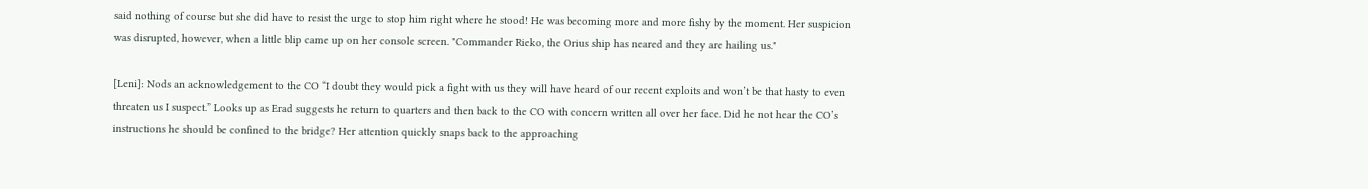said nothing of course but she did have to resist the urge to stop him right where he stood! He was becoming more and more fishy by the moment. Her suspicion was disrupted, however, when a little blip came up on her console screen. "Commander Rieko, the Orius ship has neared and they are hailing us."

[Leni]: Nods an acknowledgement to the CO “I doubt they would pick a fight with us they will have heard of our recent exploits and won’t be that hasty to even threaten us I suspect.” Looks up as Erad suggests he return to quarters and then back to the CO with concern written all over her face. Did he not hear the CO’s instructions he should be confined to the bridge? Her attention quickly snaps back to the approaching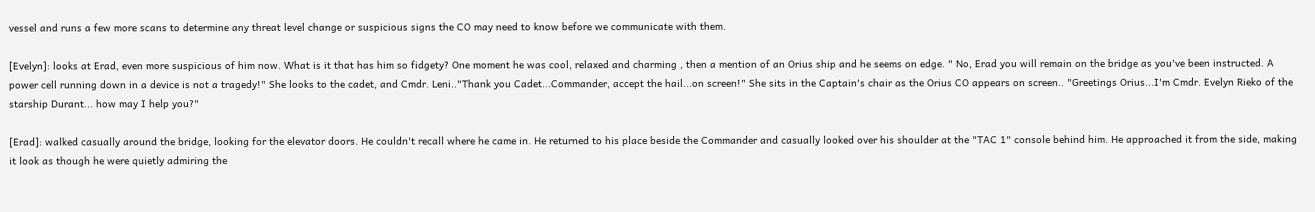vessel and runs a few more scans to determine any threat level change or suspicious signs the CO may need to know before we communicate with them.

[Evelyn]: looks at Erad, even more suspicious of him now. What is it that has him so fidgety? One moment he was cool, relaxed and charming , then a mention of an Orius ship and he seems on edge. " No, Erad you will remain on the bridge as you've been instructed. A power cell running down in a device is not a tragedy!" She looks to the cadet, and Cmdr. Leni.."Thank you Cadet...Commander, accept the hail...on screen!" She sits in the Captain's chair as the Orius CO appears on screen.. "Greetings Orius...I'm Cmdr. Evelyn Rieko of the starship Durant... how may I help you?"

[Erad]: walked casually around the bridge, looking for the elevator doors. He couldn't recall where he came in. He returned to his place beside the Commander and casually looked over his shoulder at the "TAC 1" console behind him. He approached it from the side, making it look as though he were quietly admiring the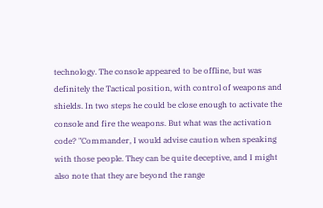technology. The console appeared to be offline, but was definitely the Tactical position, with control of weapons and shields. In two steps he could be close enough to activate the console and fire the weapons. But what was the activation code? "Commander, I would advise caution when speaking with those people. They can be quite deceptive, and I might also note that they are beyond the range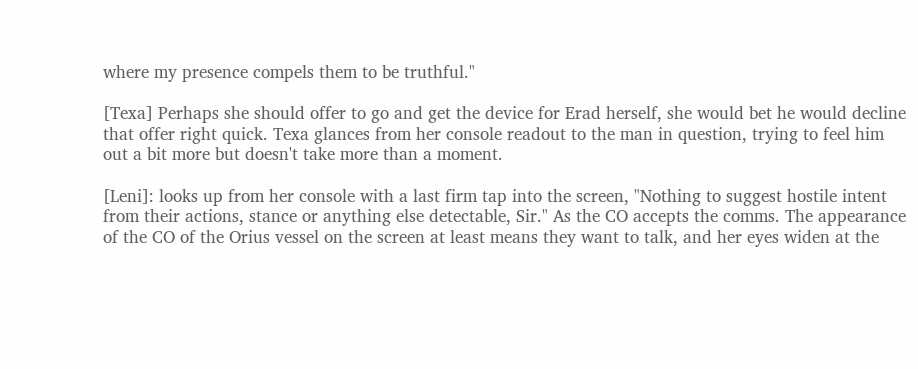where my presence compels them to be truthful."

[Texa] Perhaps she should offer to go and get the device for Erad herself, she would bet he would decline that offer right quick. Texa glances from her console readout to the man in question, trying to feel him out a bit more but doesn't take more than a moment.

[Leni]: looks up from her console with a last firm tap into the screen, "Nothing to suggest hostile intent from their actions, stance or anything else detectable, Sir." As the CO accepts the comms. The appearance of the CO of the Orius vessel on the screen at least means they want to talk, and her eyes widen at the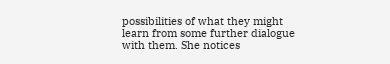possibilities of what they might learn from some further dialogue with them. She notices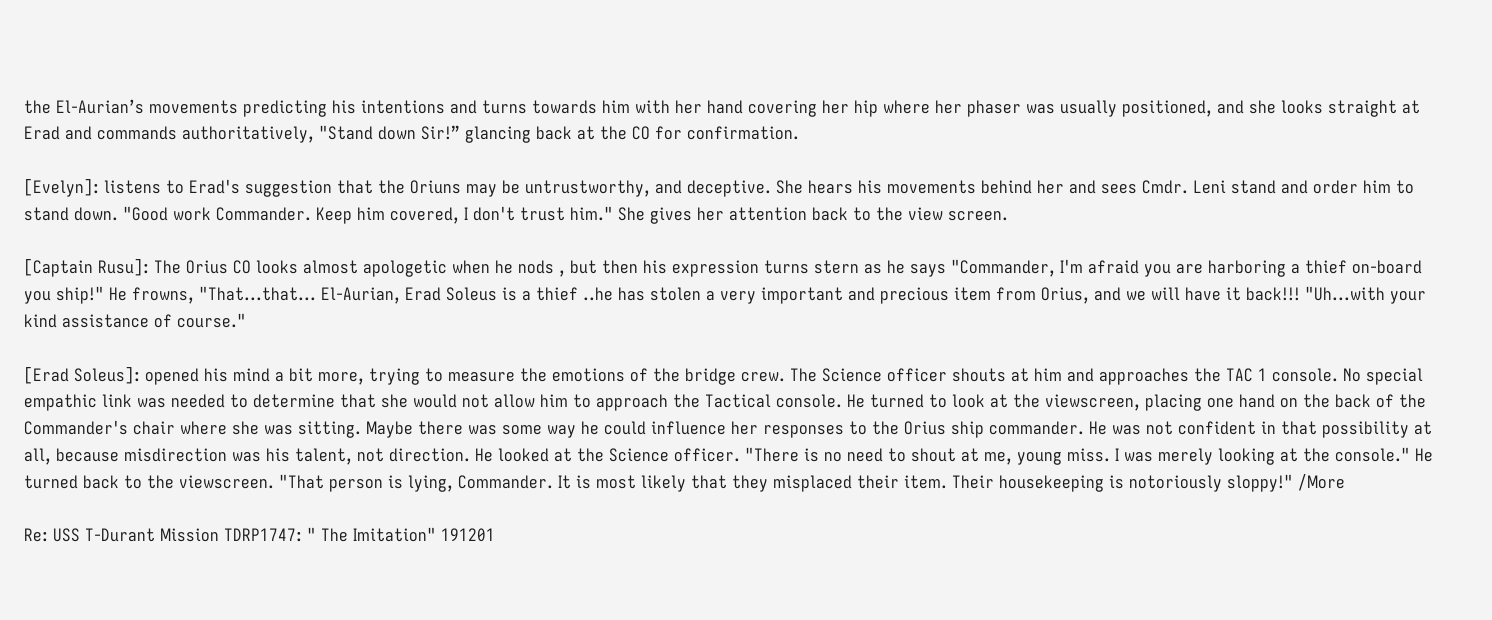the El-Aurian’s movements predicting his intentions and turns towards him with her hand covering her hip where her phaser was usually positioned, and she looks straight at Erad and commands authoritatively, "Stand down Sir!” glancing back at the CO for confirmation.

[Evelyn]: listens to Erad's suggestion that the Oriuns may be untrustworthy, and deceptive. She hears his movements behind her and sees Cmdr. Leni stand and order him to stand down. "Good work Commander. Keep him covered, I don't trust him." She gives her attention back to the view screen.

[Captain Rusu]: The Orius CO looks almost apologetic when he nods , but then his expression turns stern as he says "Commander, I'm afraid you are harboring a thief on-board you ship!" He frowns, "That...that... El-Aurian, Erad Soleus is a thief ..he has stolen a very important and precious item from Orius, and we will have it back!!! "Uh...with your kind assistance of course."

[Erad Soleus]: opened his mind a bit more, trying to measure the emotions of the bridge crew. The Science officer shouts at him and approaches the TAC 1 console. No special empathic link was needed to determine that she would not allow him to approach the Tactical console. He turned to look at the viewscreen, placing one hand on the back of the Commander's chair where she was sitting. Maybe there was some way he could influence her responses to the Orius ship commander. He was not confident in that possibility at all, because misdirection was his talent, not direction. He looked at the Science officer. "There is no need to shout at me, young miss. I was merely looking at the console." He turned back to the viewscreen. "That person is lying, Commander. It is most likely that they misplaced their item. Their housekeeping is notoriously sloppy!" /More

Re: USS T-Durant Mission TDRP1747: " The Imitation" 191201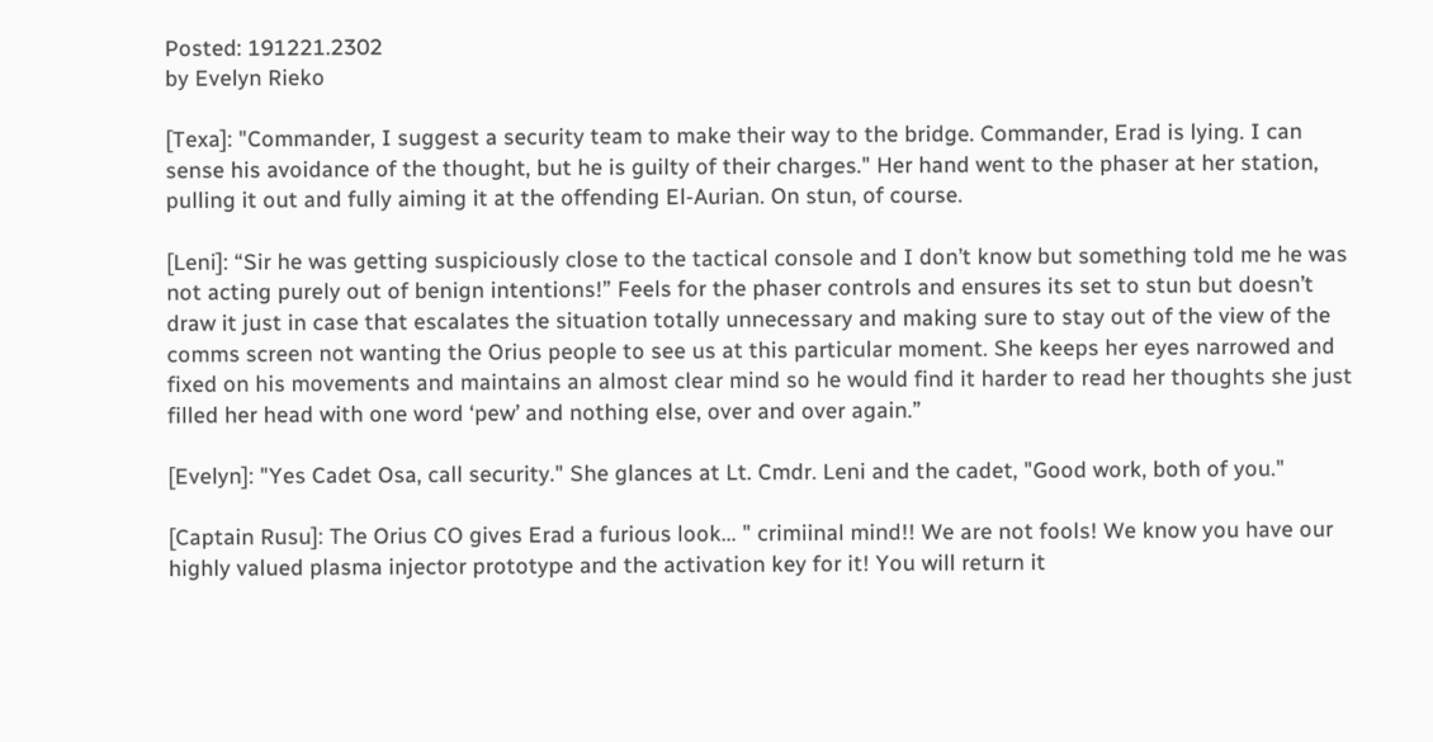Posted: 191221.2302
by Evelyn Rieko

[Texa]: "Commander, I suggest a security team to make their way to the bridge. Commander, Erad is lying. I can sense his avoidance of the thought, but he is guilty of their charges." Her hand went to the phaser at her station, pulling it out and fully aiming it at the offending El-Aurian. On stun, of course.

[Leni]: “Sir he was getting suspiciously close to the tactical console and I don’t know but something told me he was not acting purely out of benign intentions!” Feels for the phaser controls and ensures its set to stun but doesn’t draw it just in case that escalates the situation totally unnecessary and making sure to stay out of the view of the comms screen not wanting the Orius people to see us at this particular moment. She keeps her eyes narrowed and fixed on his movements and maintains an almost clear mind so he would find it harder to read her thoughts she just filled her head with one word ‘pew’ and nothing else, over and over again.”

[Evelyn]: "Yes Cadet Osa, call security." She glances at Lt. Cmdr. Leni and the cadet, "Good work, both of you."

[Captain Rusu]: The Orius CO gives Erad a furious look... " crimiinal mind!! We are not fools! We know you have our highly valued plasma injector prototype and the activation key for it! You will return it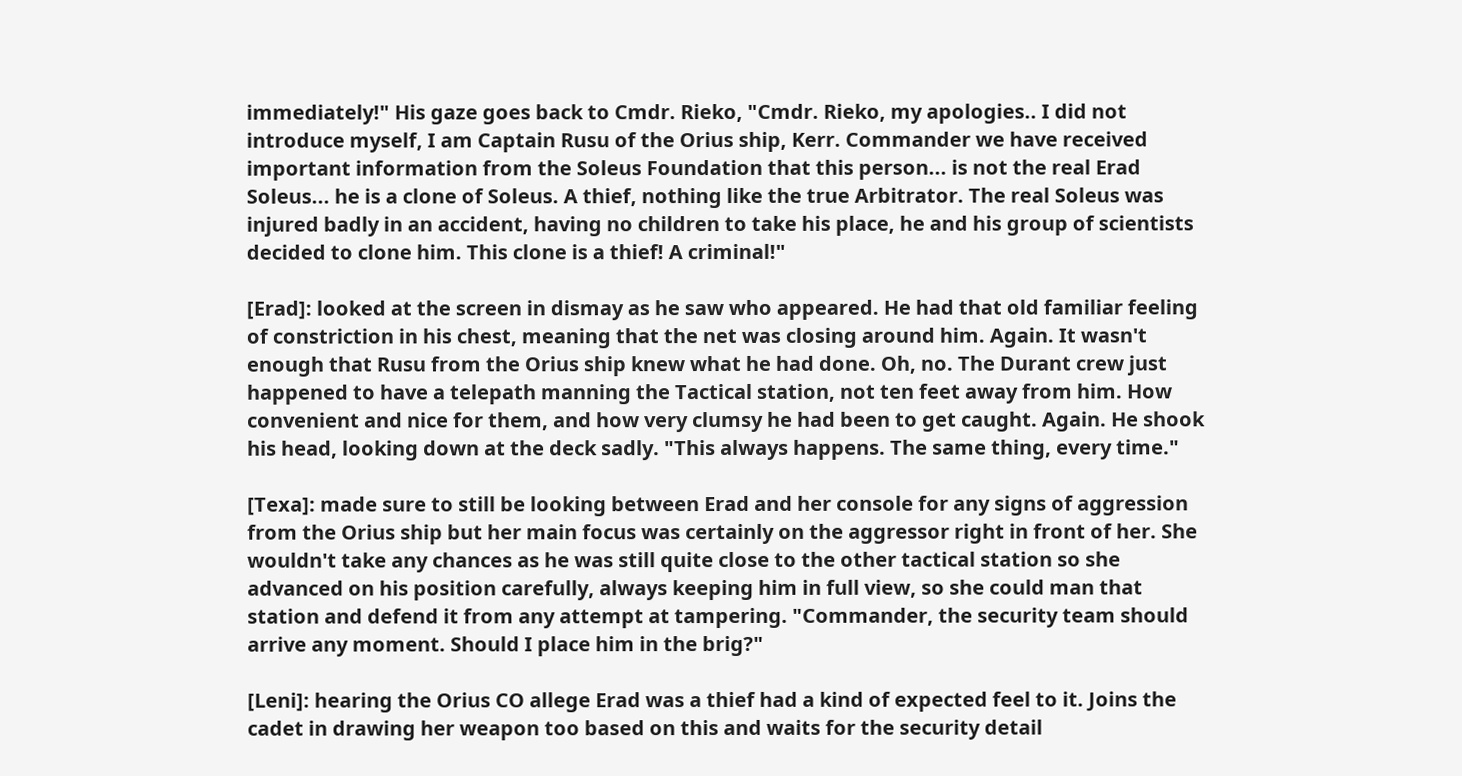immediately!" His gaze goes back to Cmdr. Rieko, "Cmdr. Rieko, my apologies.. I did not introduce myself, I am Captain Rusu of the Orius ship, Kerr. Commander we have received important information from the Soleus Foundation that this person... is not the real Erad Soleus... he is a clone of Soleus. A thief, nothing like the true Arbitrator. The real Soleus was injured badly in an accident, having no children to take his place, he and his group of scientists decided to clone him. This clone is a thief! A criminal!"

[Erad]: looked at the screen in dismay as he saw who appeared. He had that old familiar feeling of constriction in his chest, meaning that the net was closing around him. Again. It wasn't enough that Rusu from the Orius ship knew what he had done. Oh, no. The Durant crew just happened to have a telepath manning the Tactical station, not ten feet away from him. How convenient and nice for them, and how very clumsy he had been to get caught. Again. He shook his head, looking down at the deck sadly. "This always happens. The same thing, every time."

[Texa]: made sure to still be looking between Erad and her console for any signs of aggression from the Orius ship but her main focus was certainly on the aggressor right in front of her. She wouldn't take any chances as he was still quite close to the other tactical station so she advanced on his position carefully, always keeping him in full view, so she could man that station and defend it from any attempt at tampering. "Commander, the security team should arrive any moment. Should I place him in the brig?"

[Leni]: hearing the Orius CO allege Erad was a thief had a kind of expected feel to it. Joins the cadet in drawing her weapon too based on this and waits for the security detail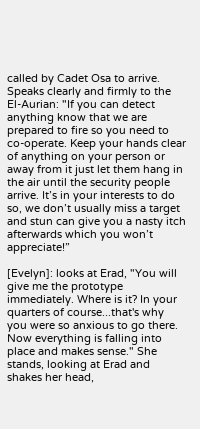called by Cadet Osa to arrive. Speaks clearly and firmly to the El-Aurian: "If you can detect anything know that we are prepared to fire so you need to co-operate. Keep your hands clear of anything on your person or away from it just let them hang in the air until the security people arrive. It’s in your interests to do so, we don’t usually miss a target and stun can give you a nasty itch afterwards which you won’t appreciate!”

[Evelyn]: looks at Erad, "You will give me the prototype immediately. Where is it? In your quarters of course...that's why you were so anxious to go there. Now everything is falling into place and makes sense." She stands, looking at Erad and shakes her head,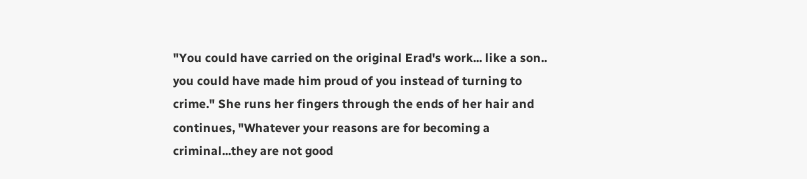"You could have carried on the original Erad's work... like a son.. you could have made him proud of you instead of turning to crime." She runs her fingers through the ends of her hair and continues, "Whatever your reasons are for becoming a criminal...they are not good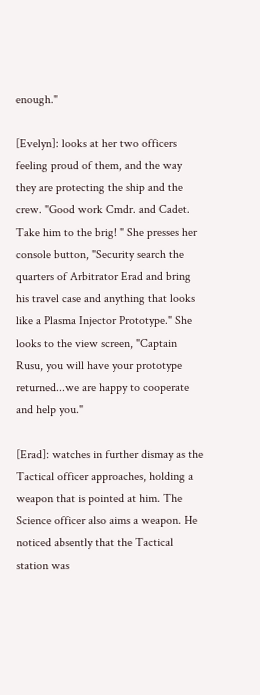enough."

[Evelyn]: looks at her two officers feeling proud of them, and the way they are protecting the ship and the crew. "Good work Cmdr. and Cadet. Take him to the brig! " She presses her console button, "Security search the quarters of Arbitrator Erad and bring his travel case and anything that looks like a Plasma Injector Prototype." She looks to the view screen, "Captain Rusu, you will have your prototype returned...we are happy to cooperate and help you."

[Erad]: watches in further dismay as the Tactical officer approaches, holding a weapon that is pointed at him. The Science officer also aims a weapon. He noticed absently that the Tactical station was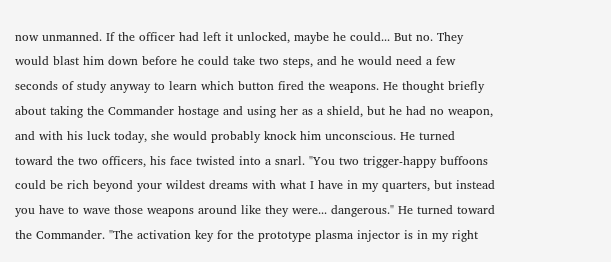now unmanned. If the officer had left it unlocked, maybe he could... But no. They would blast him down before he could take two steps, and he would need a few seconds of study anyway to learn which button fired the weapons. He thought briefly about taking the Commander hostage and using her as a shield, but he had no weapon, and with his luck today, she would probably knock him unconscious. He turned toward the two officers, his face twisted into a snarl. "You two trigger-happy buffoons could be rich beyond your wildest dreams with what I have in my quarters, but instead you have to wave those weapons around like they were... dangerous." He turned toward the Commander. "The activation key for the prototype plasma injector is in my right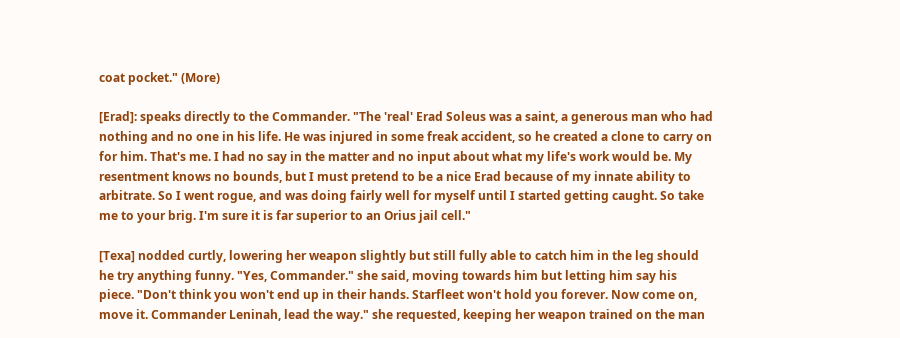coat pocket." (More)

[Erad]: speaks directly to the Commander. "The 'real' Erad Soleus was a saint, a generous man who had nothing and no one in his life. He was injured in some freak accident, so he created a clone to carry on for him. That's me. I had no say in the matter and no input about what my life's work would be. My resentment knows no bounds, but I must pretend to be a nice Erad because of my innate ability to arbitrate. So I went rogue, and was doing fairly well for myself until I started getting caught. So take me to your brig. I'm sure it is far superior to an Orius jail cell."

[Texa] nodded curtly, lowering her weapon slightly but still fully able to catch him in the leg should he try anything funny. "Yes, Commander." she said, moving towards him but letting him say his piece. "Don't think you won't end up in their hands. Starfleet won't hold you forever. Now come on, move it. Commander Leninah, lead the way." she requested, keeping her weapon trained on the man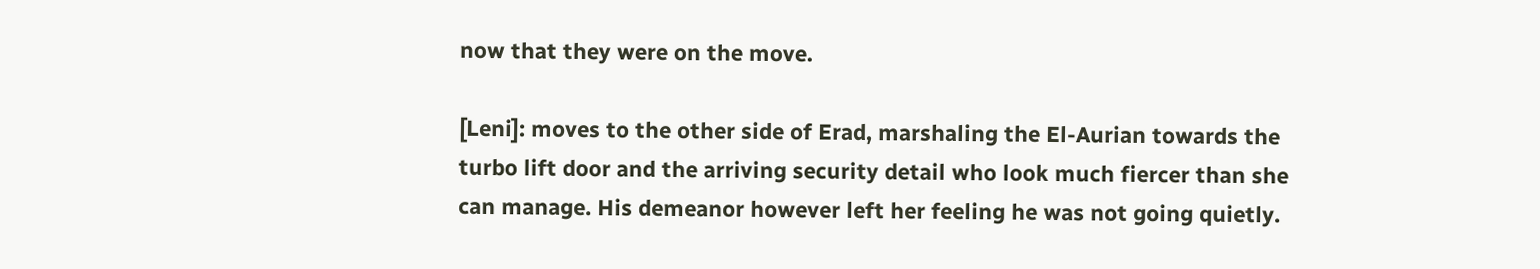now that they were on the move.

[Leni]: moves to the other side of Erad, marshaling the El-Aurian towards the turbo lift door and the arriving security detail who look much fiercer than she can manage. His demeanor however left her feeling he was not going quietly.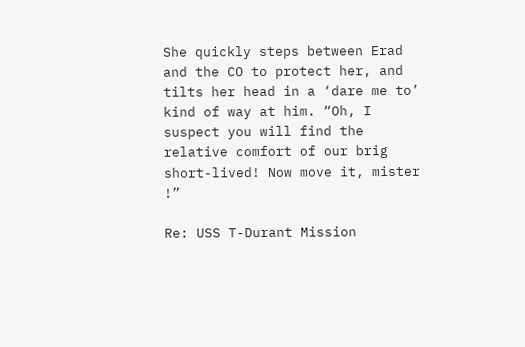She quickly steps between Erad and the CO to protect her, and tilts her head in a ‘dare me to’ kind of way at him. “Oh, I suspect you will find the relative comfort of our brig short-lived! Now move it, mister !”

Re: USS T-Durant Mission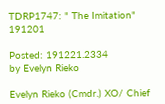TDRP1747: " The Imitation" 191201

Posted: 191221.2334
by Evelyn Rieko

Evelyn Rieko (Cmdr.) XO/ Chief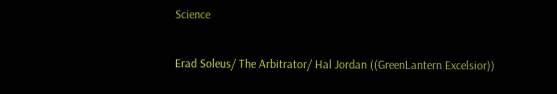Science

Erad Soleus/ The Arbitrator/ Hal Jordan ((GreenLantern Excelsior))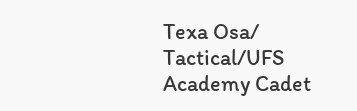Texa Osa/ Tactical/UFS Academy Cadet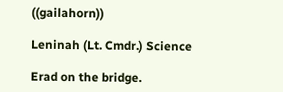((gailahorn))

Leninah (Lt. Cmdr.) Science

Erad on the bridge.